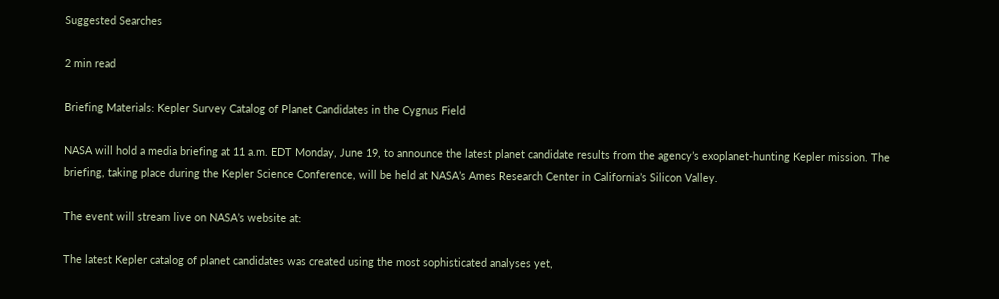Suggested Searches

2 min read

Briefing Materials: Kepler Survey Catalog of Planet Candidates in the Cygnus Field

NASA will hold a media briefing at 11 a.m. EDT Monday, June 19, to announce the latest planet candidate results from the agency’s exoplanet-hunting Kepler mission. The briefing, taking place during the Kepler Science Conference, will be held at NASA’s Ames Research Center in California’s Silicon Valley.

The event will stream live on NASA’s website at:

The latest Kepler catalog of planet candidates was created using the most sophisticated analyses yet,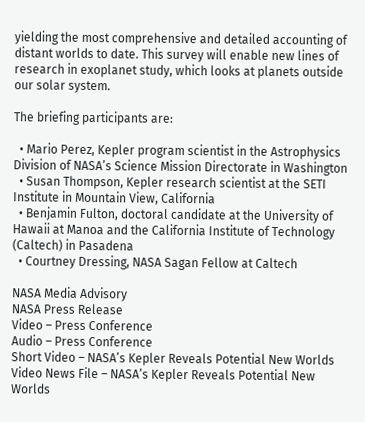yielding the most comprehensive and detailed accounting of distant worlds to date. This survey will enable new lines of research in exoplanet study, which looks at planets outside our solar system.

The briefing participants are:

  • Mario Perez, Kepler program scientist in the Astrophysics Division of NASA’s Science Mission Directorate in Washington
  • Susan Thompson, Kepler research scientist at the SETI Institute in Mountain View, California
  • Benjamin Fulton, doctoral candidate at the University of Hawaii at Manoa and the California Institute of Technology (Caltech) in Pasadena
  • Courtney Dressing, NASA Sagan Fellow at Caltech

NASA Media Advisory
NASA Press Release
Video – Press Conference
Audio – Press Conference
Short Video – NASA’s Kepler Reveals Potential New Worlds
Video News File – NASA’s Kepler Reveals Potential New Worlds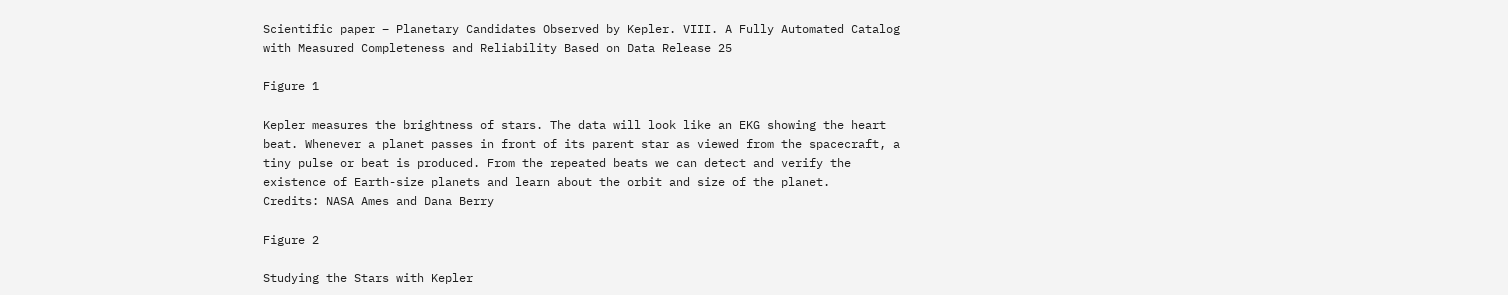Scientific paper – Planetary Candidates Observed by Kepler. VIII. A Fully Automated Catalog with Measured Completeness and Reliability Based on Data Release 25

Figure 1

Kepler measures the brightness of stars. The data will look like an EKG showing the heart beat. Whenever a planet passes in front of its parent star as viewed from the spacecraft, a tiny pulse or beat is produced. From the repeated beats we can detect and verify the existence of Earth-size planets and learn about the orbit and size of the planet.
Credits: NASA Ames and Dana Berry

Figure 2

Studying the Stars with Kepler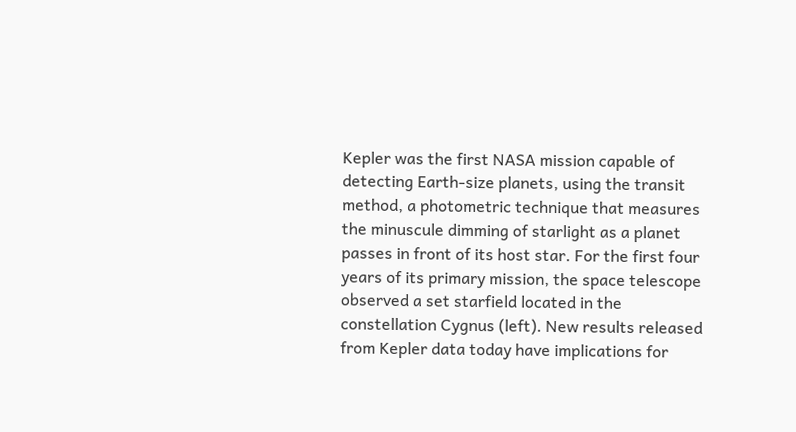Kepler was the first NASA mission capable of detecting Earth-size planets, using the transit method, a photometric technique that measures the minuscule dimming of starlight as a planet passes in front of its host star. For the first four years of its primary mission, the space telescope observed a set starfield located in the constellation Cygnus (left). New results released from Kepler data today have implications for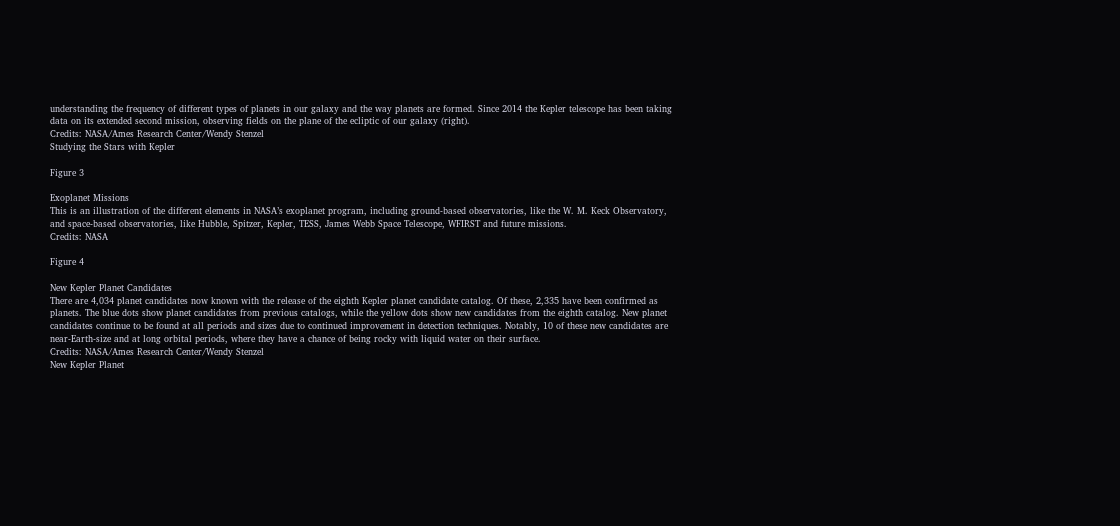understanding the frequency of different types of planets in our galaxy and the way planets are formed. Since 2014 the Kepler telescope has been taking data on its extended second mission, observing fields on the plane of the ecliptic of our galaxy (right).
Credits: NASA/Ames Research Center/Wendy Stenzel
Studying the Stars with Kepler

Figure 3

Exoplanet Missions
This is an illustration of the different elements in NASA’s exoplanet program, including ground-based observatories, like the W. M. Keck Observatory, and space-based observatories, like Hubble, Spitzer, Kepler, TESS, James Webb Space Telescope, WFIRST and future missions.
Credits: NASA

Figure 4

New Kepler Planet Candidates
There are 4,034 planet candidates now known with the release of the eighth Kepler planet candidate catalog. Of these, 2,335 have been confirmed as planets. The blue dots show planet candidates from previous catalogs, while the yellow dots show new candidates from the eighth catalog. New planet candidates continue to be found at all periods and sizes due to continued improvement in detection techniques. Notably, 10 of these new candidates are near-Earth-size and at long orbital periods, where they have a chance of being rocky with liquid water on their surface.
Credits: NASA/Ames Research Center/Wendy Stenzel
New Kepler Planet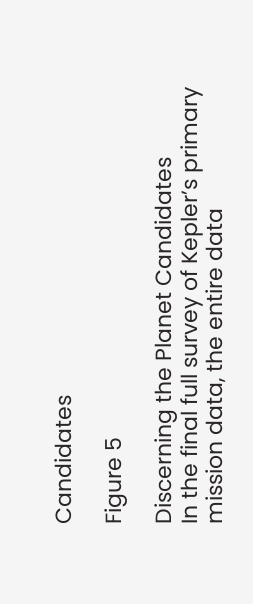Candidates

Figure 5

Discerning the Planet Candidates
In the final full survey of Kepler’s primary mission data, the entire data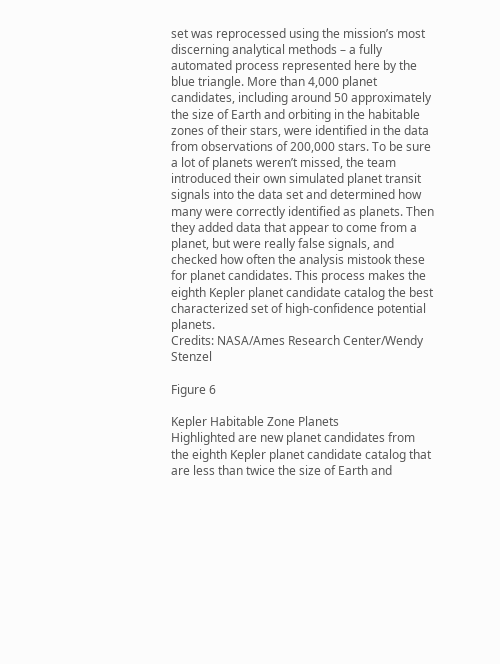set was reprocessed using the mission’s most discerning analytical methods – a fully automated process represented here by the blue triangle. More than 4,000 planet candidates, including around 50 approximately the size of Earth and orbiting in the habitable zones of their stars, were identified in the data from observations of 200,000 stars. To be sure a lot of planets weren’t missed, the team introduced their own simulated planet transit signals into the data set and determined how many were correctly identified as planets. Then they added data that appear to come from a planet, but were really false signals, and checked how often the analysis mistook these for planet candidates. This process makes the eighth Kepler planet candidate catalog the best characterized set of high-confidence potential planets.
Credits: NASA/Ames Research Center/Wendy Stenzel

Figure 6

Kepler Habitable Zone Planets
Highlighted are new planet candidates from the eighth Kepler planet candidate catalog that are less than twice the size of Earth and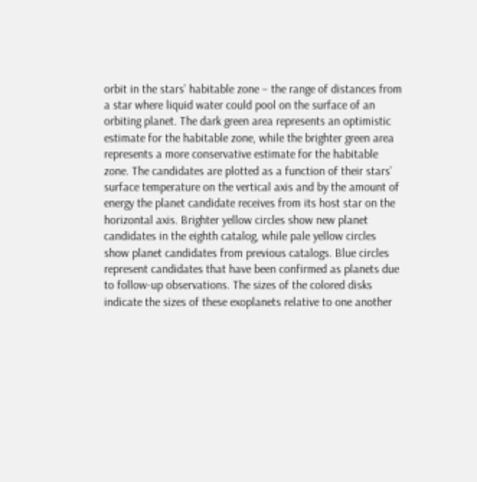orbit in the stars’ habitable zone – the range of distances from a star where liquid water could pool on the surface of an orbiting planet. The dark green area represents an optimistic estimate for the habitable zone, while the brighter green area represents a more conservative estimate for the habitable zone. The candidates are plotted as a function of their stars’ surface temperature on the vertical axis and by the amount of energy the planet candidate receives from its host star on the horizontal axis. Brighter yellow circles show new planet candidates in the eighth catalog, while pale yellow circles show planet candidates from previous catalogs. Blue circles represent candidates that have been confirmed as planets due to follow-up observations. The sizes of the colored disks indicate the sizes of these exoplanets relative to one another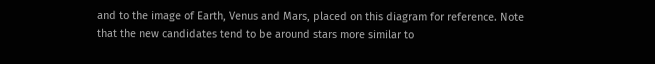and to the image of Earth, Venus and Mars, placed on this diagram for reference. Note that the new candidates tend to be around stars more similar to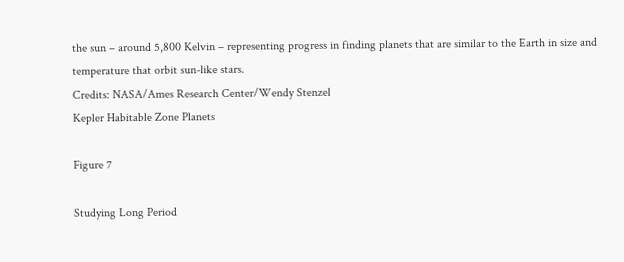the sun – around 5,800 Kelvin – representing progress in finding planets that are similar to the Earth in size and temperature that orbit sun-like stars.
Credits: NASA/Ames Research Center/Wendy Stenzel
Kepler Habitable Zone Planets

Figure 7

Studying Long Period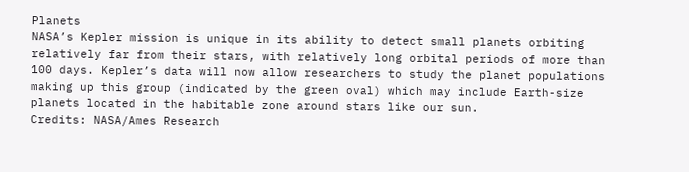Planets
NASA’s Kepler mission is unique in its ability to detect small planets orbiting relatively far from their stars, with relatively long orbital periods of more than 100 days. Kepler’s data will now allow researchers to study the planet populations making up this group (indicated by the green oval) which may include Earth-size planets located in the habitable zone around stars like our sun.
Credits: NASA/Ames Research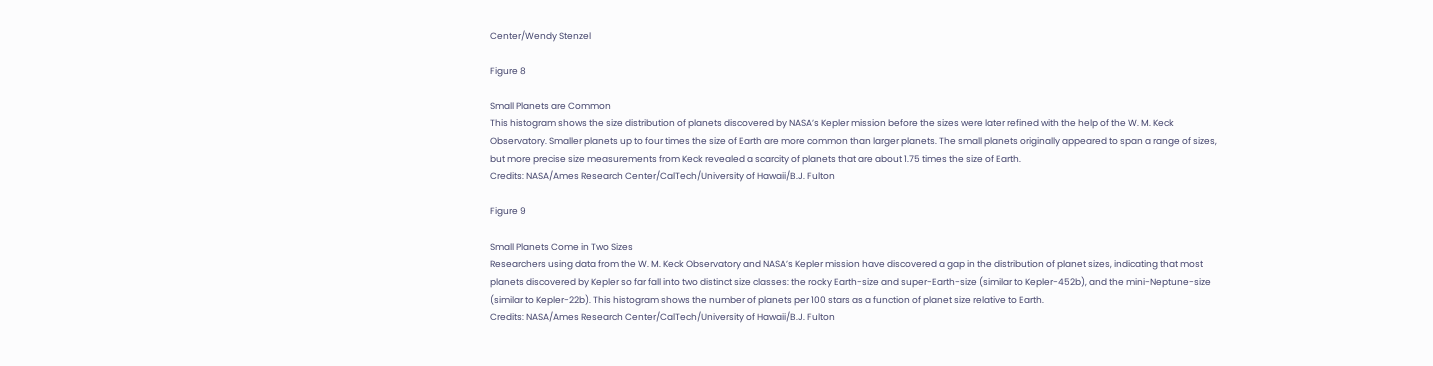Center/Wendy Stenzel

Figure 8

Small Planets are Common
This histogram shows the size distribution of planets discovered by NASA’s Kepler mission before the sizes were later refined with the help of the W. M. Keck Observatory. Smaller planets up to four times the size of Earth are more common than larger planets. The small planets originally appeared to span a range of sizes, but more precise size measurements from Keck revealed a scarcity of planets that are about 1.75 times the size of Earth.
Credits: NASA/Ames Research Center/CalTech/University of Hawaii/B.J. Fulton

Figure 9

Small Planets Come in Two Sizes
Researchers using data from the W. M. Keck Observatory and NASA’s Kepler mission have discovered a gap in the distribution of planet sizes, indicating that most planets discovered by Kepler so far fall into two distinct size classes: the rocky Earth-size and super-Earth-size (similar to Kepler-452b), and the mini-Neptune-size (similar to Kepler-22b). This histogram shows the number of planets per 100 stars as a function of planet size relative to Earth.
Credits: NASA/Ames Research Center/CalTech/University of Hawaii/B.J. Fulton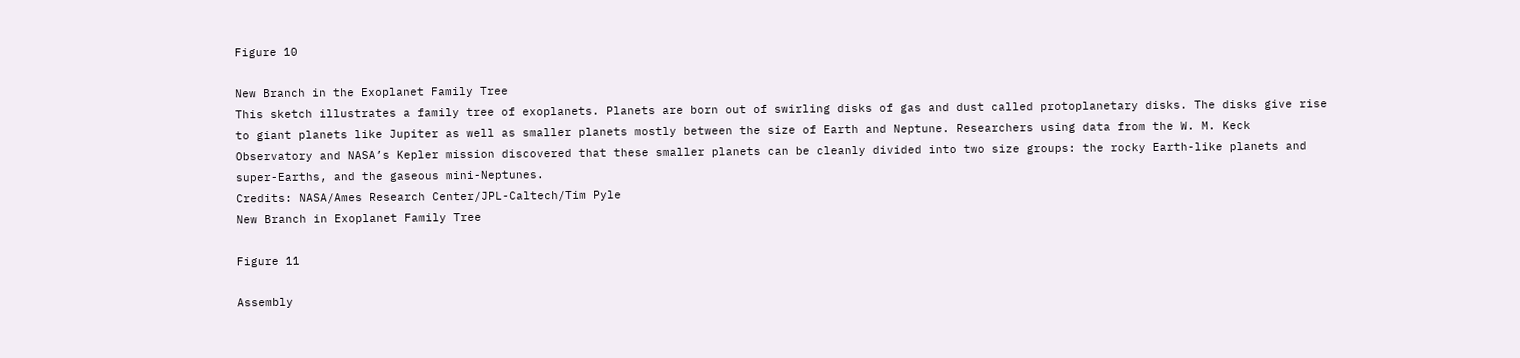Figure 10

New Branch in the Exoplanet Family Tree
This sketch illustrates a family tree of exoplanets. Planets are born out of swirling disks of gas and dust called protoplanetary disks. The disks give rise to giant planets like Jupiter as well as smaller planets mostly between the size of Earth and Neptune. Researchers using data from the W. M. Keck Observatory and NASA’s Kepler mission discovered that these smaller planets can be cleanly divided into two size groups: the rocky Earth-like planets and super-Earths, and the gaseous mini-Neptunes.
Credits: NASA/Ames Research Center/JPL-Caltech/Tim Pyle
New Branch in Exoplanet Family Tree

Figure 11

Assembly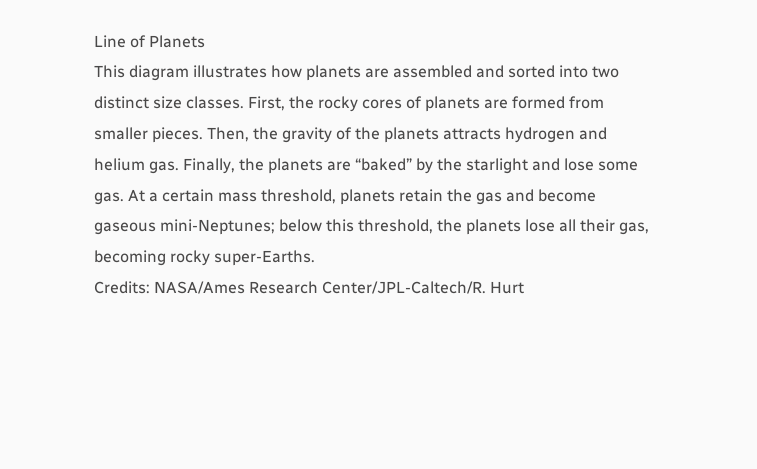Line of Planets
This diagram illustrates how planets are assembled and sorted into two distinct size classes. First, the rocky cores of planets are formed from smaller pieces. Then, the gravity of the planets attracts hydrogen and helium gas. Finally, the planets are “baked” by the starlight and lose some gas. At a certain mass threshold, planets retain the gas and become gaseous mini-Neptunes; below this threshold, the planets lose all their gas, becoming rocky super-Earths.
Credits: NASA/Ames Research Center/JPL-Caltech/R. Hurt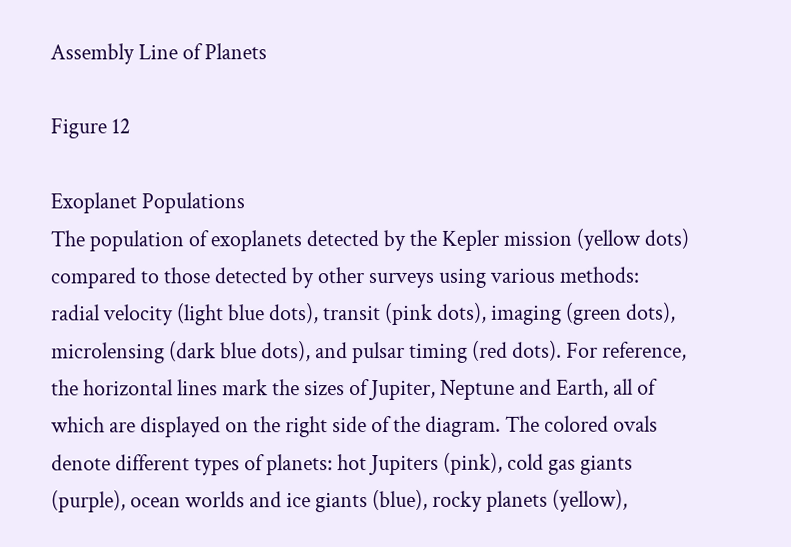Assembly Line of Planets

Figure 12

Exoplanet Populations
The population of exoplanets detected by the Kepler mission (yellow dots) compared to those detected by other surveys using various methods: radial velocity (light blue dots), transit (pink dots), imaging (green dots), microlensing (dark blue dots), and pulsar timing (red dots). For reference, the horizontal lines mark the sizes of Jupiter, Neptune and Earth, all of which are displayed on the right side of the diagram. The colored ovals denote different types of planets: hot Jupiters (pink), cold gas giants (purple), ocean worlds and ice giants (blue), rocky planets (yellow),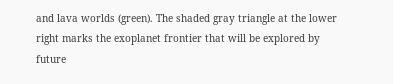and lava worlds (green). The shaded gray triangle at the lower right marks the exoplanet frontier that will be explored by future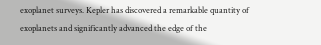exoplanet surveys. Kepler has discovered a remarkable quantity of exoplanets and significantly advanced the edge of the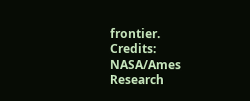frontier.
Credits: NASA/Ames Research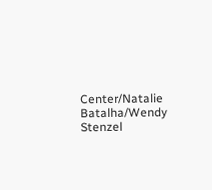Center/Natalie Batalha/Wendy Stenzel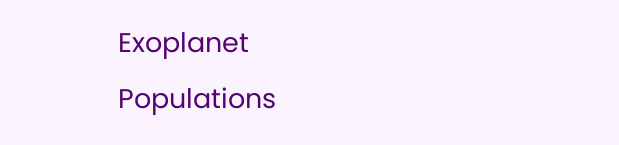Exoplanet Populations